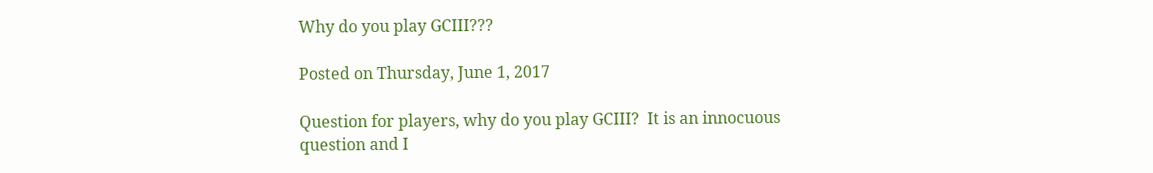Why do you play GCIII???

Posted on Thursday, June 1, 2017

Question for players, why do you play GCIII?  It is an innocuous question and I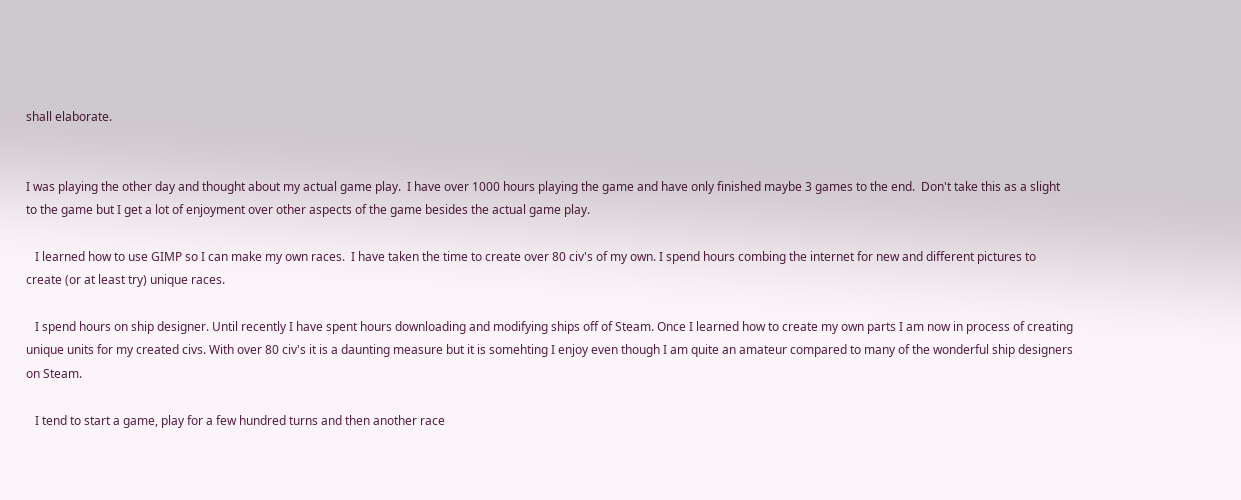shall elaborate.


I was playing the other day and thought about my actual game play.  I have over 1000 hours playing the game and have only finished maybe 3 games to the end.  Don't take this as a slight to the game but I get a lot of enjoyment over other aspects of the game besides the actual game play.

   I learned how to use GIMP so I can make my own races.  I have taken the time to create over 80 civ's of my own. I spend hours combing the internet for new and different pictures to create (or at least try) unique races.

   I spend hours on ship designer. Until recently I have spent hours downloading and modifying ships off of Steam. Once I learned how to create my own parts I am now in process of creating unique units for my created civs. With over 80 civ's it is a daunting measure but it is somehting I enjoy even though I am quite an amateur compared to many of the wonderful ship designers on Steam.

   I tend to start a game, play for a few hundred turns and then another race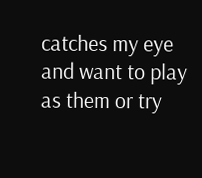catches my eye and want to play as them or try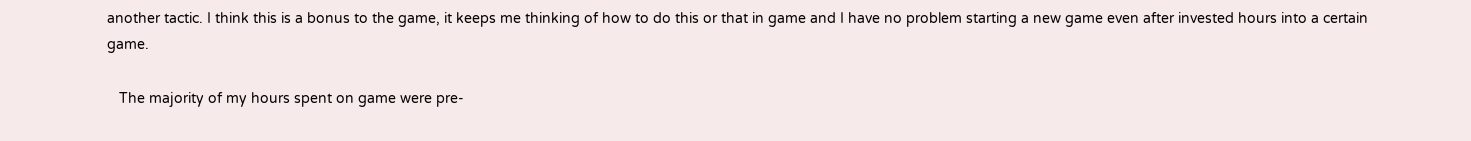another tactic. I think this is a bonus to the game, it keeps me thinking of how to do this or that in game and I have no problem starting a new game even after invested hours into a certain game.

   The majority of my hours spent on game were pre-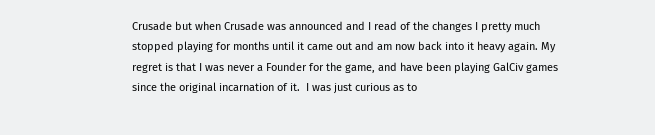Crusade but when Crusade was announced and I read of the changes I pretty much stopped playing for months until it came out and am now back into it heavy again. My regret is that I was never a Founder for the game, and have been playing GalCiv games since the original incarnation of it.  I was just curious as to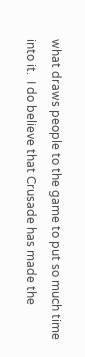what draws people to the game to put so much time into it.  I do believe that Crusade has made the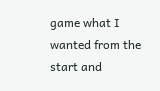game what I wanted from the start and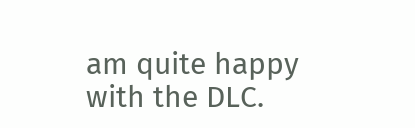am quite happy with the DLC.